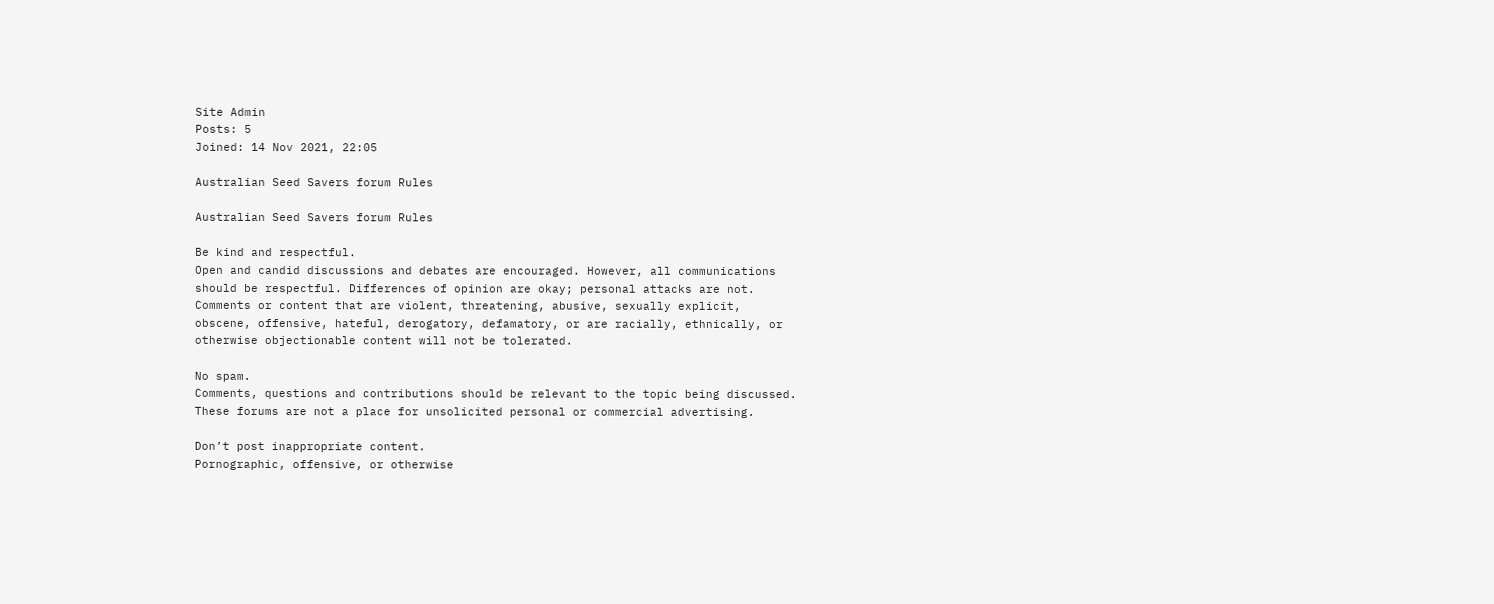Site Admin
Posts: 5
Joined: 14 Nov 2021, 22:05

Australian Seed Savers forum Rules

Australian Seed Savers forum Rules

Be kind and respectful.
Open and candid discussions and debates are encouraged. However, all communications should be respectful. Differences of opinion are okay; personal attacks are not. Comments or content that are violent, threatening, abusive, sexually explicit, obscene, offensive, hateful, derogatory, defamatory, or are racially, ethnically, or otherwise objectionable content will not be tolerated.

No spam.
Comments, questions and contributions should be relevant to the topic being discussed. These forums are not a place for unsolicited personal or commercial advertising.

Don’t post inappropriate content.
Pornographic, offensive, or otherwise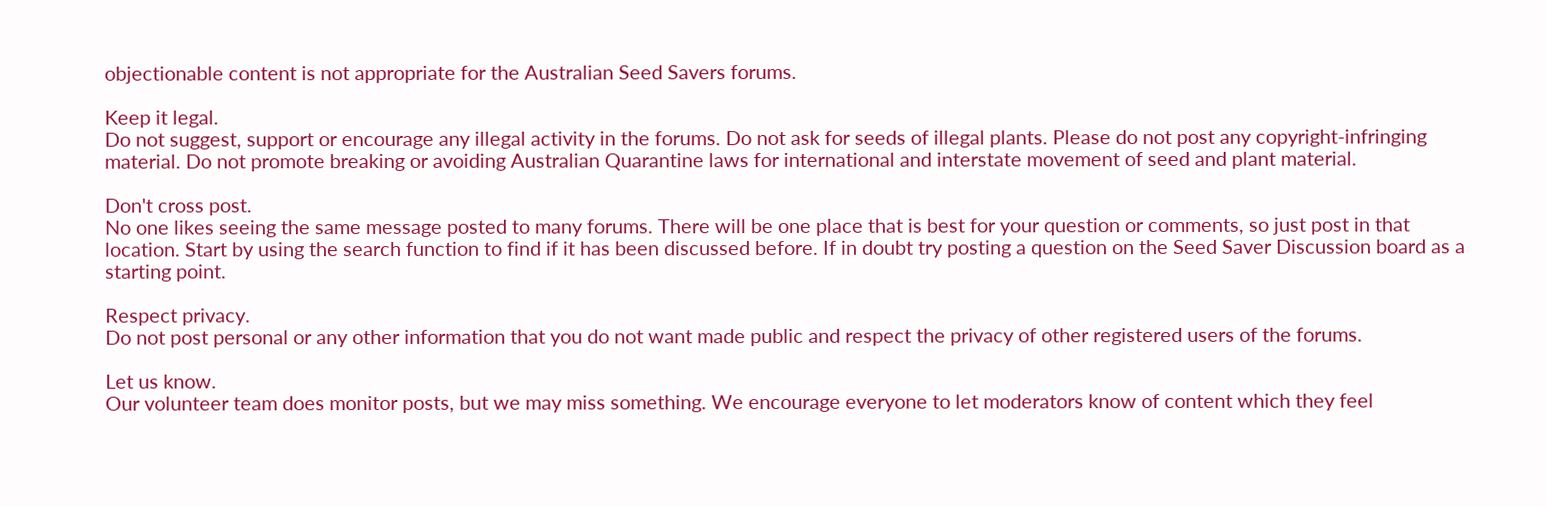objectionable content is not appropriate for the Australian Seed Savers forums.

Keep it legal.
Do not suggest, support or encourage any illegal activity in the forums. Do not ask for seeds of illegal plants. Please do not post any copyright-infringing material. Do not promote breaking or avoiding Australian Quarantine laws for international and interstate movement of seed and plant material.

Don't cross post.
No one likes seeing the same message posted to many forums. There will be one place that is best for your question or comments, so just post in that location. Start by using the search function to find if it has been discussed before. If in doubt try posting a question on the Seed Saver Discussion board as a starting point.

Respect privacy.
Do not post personal or any other information that you do not want made public and respect the privacy of other registered users of the forums.

Let us know.
Our volunteer team does monitor posts, but we may miss something. We encourage everyone to let moderators know of content which they feel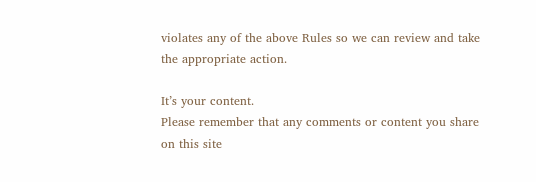violates any of the above Rules so we can review and take the appropriate action.

It’s your content.
Please remember that any comments or content you share on this site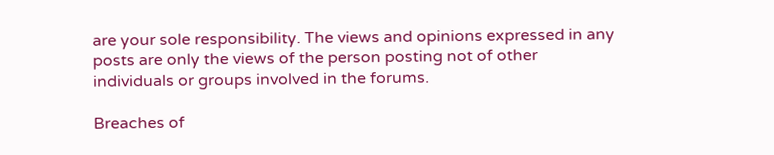are your sole responsibility. The views and opinions expressed in any posts are only the views of the person posting not of other individuals or groups involved in the forums.

Breaches of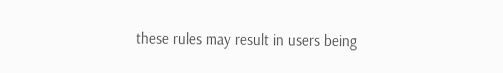these rules may result in users being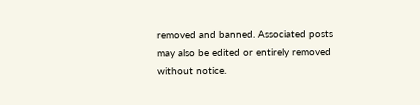removed and banned. Associated posts may also be edited or entirely removed without notice.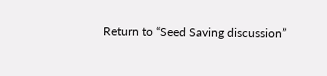Return to “Seed Saving discussion”